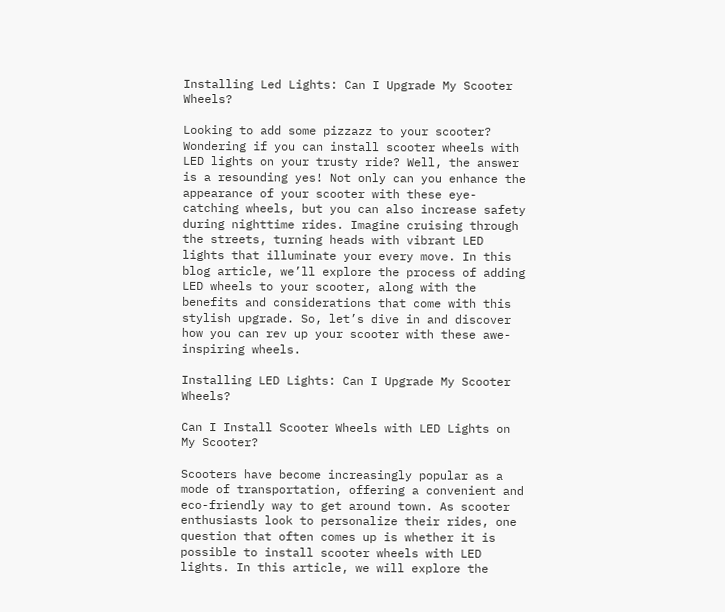Installing Led Lights: Can I Upgrade My Scooter Wheels?

Looking to add some pizzazz to your scooter? Wondering if you can install scooter wheels with LED lights on your trusty ride? Well, the answer is a resounding yes! Not only can you enhance the appearance of your scooter with these eye-catching wheels, but you can also increase safety during nighttime rides. Imagine cruising through the streets, turning heads with vibrant LED lights that illuminate your every move. In this blog article, we’ll explore the process of adding LED wheels to your scooter, along with the benefits and considerations that come with this stylish upgrade. So, let’s dive in and discover how you can rev up your scooter with these awe-inspiring wheels.

Installing LED Lights: Can I Upgrade My Scooter Wheels?

Can I Install Scooter Wheels with LED Lights on My Scooter?

Scooters have become increasingly popular as a mode of transportation, offering a convenient and eco-friendly way to get around town. As scooter enthusiasts look to personalize their rides, one question that often comes up is whether it is possible to install scooter wheels with LED lights. In this article, we will explore the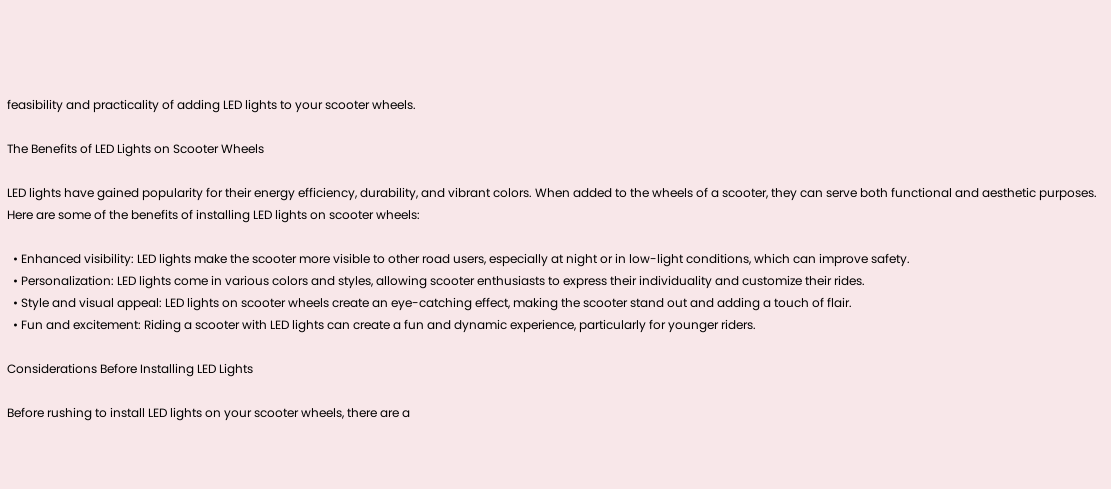feasibility and practicality of adding LED lights to your scooter wheels.

The Benefits of LED Lights on Scooter Wheels

LED lights have gained popularity for their energy efficiency, durability, and vibrant colors. When added to the wheels of a scooter, they can serve both functional and aesthetic purposes. Here are some of the benefits of installing LED lights on scooter wheels:

  • Enhanced visibility: LED lights make the scooter more visible to other road users, especially at night or in low-light conditions, which can improve safety.
  • Personalization: LED lights come in various colors and styles, allowing scooter enthusiasts to express their individuality and customize their rides.
  • Style and visual appeal: LED lights on scooter wheels create an eye-catching effect, making the scooter stand out and adding a touch of flair.
  • Fun and excitement: Riding a scooter with LED lights can create a fun and dynamic experience, particularly for younger riders.

Considerations Before Installing LED Lights

Before rushing to install LED lights on your scooter wheels, there are a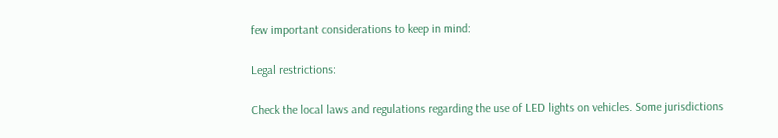few important considerations to keep in mind:

Legal restrictions:

Check the local laws and regulations regarding the use of LED lights on vehicles. Some jurisdictions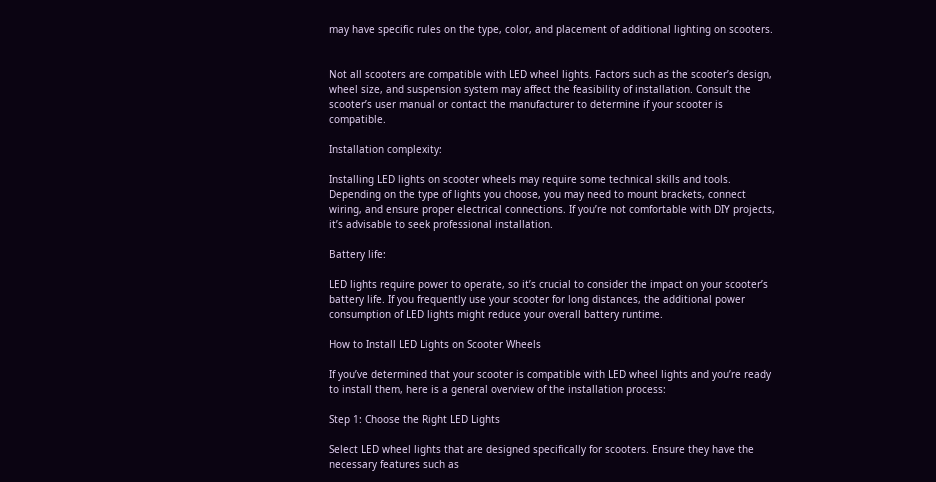may have specific rules on the type, color, and placement of additional lighting on scooters.


Not all scooters are compatible with LED wheel lights. Factors such as the scooter’s design, wheel size, and suspension system may affect the feasibility of installation. Consult the scooter’s user manual or contact the manufacturer to determine if your scooter is compatible.

Installation complexity:

Installing LED lights on scooter wheels may require some technical skills and tools. Depending on the type of lights you choose, you may need to mount brackets, connect wiring, and ensure proper electrical connections. If you’re not comfortable with DIY projects, it’s advisable to seek professional installation.

Battery life:

LED lights require power to operate, so it’s crucial to consider the impact on your scooter’s battery life. If you frequently use your scooter for long distances, the additional power consumption of LED lights might reduce your overall battery runtime.

How to Install LED Lights on Scooter Wheels

If you’ve determined that your scooter is compatible with LED wheel lights and you’re ready to install them, here is a general overview of the installation process:

Step 1: Choose the Right LED Lights

Select LED wheel lights that are designed specifically for scooters. Ensure they have the necessary features such as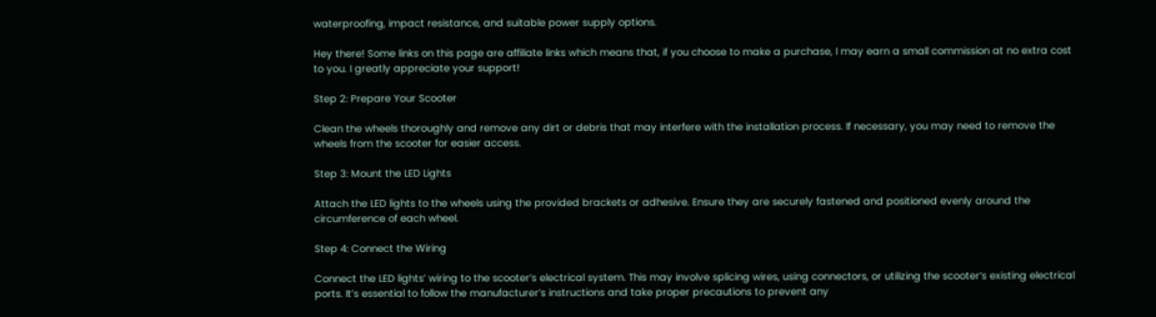waterproofing, impact resistance, and suitable power supply options.

Hey there! Some links on this page are affiliate links which means that, if you choose to make a purchase, I may earn a small commission at no extra cost to you. I greatly appreciate your support!

Step 2: Prepare Your Scooter

Clean the wheels thoroughly and remove any dirt or debris that may interfere with the installation process. If necessary, you may need to remove the wheels from the scooter for easier access.

Step 3: Mount the LED Lights

Attach the LED lights to the wheels using the provided brackets or adhesive. Ensure they are securely fastened and positioned evenly around the circumference of each wheel.

Step 4: Connect the Wiring

Connect the LED lights’ wiring to the scooter’s electrical system. This may involve splicing wires, using connectors, or utilizing the scooter’s existing electrical ports. It’s essential to follow the manufacturer’s instructions and take proper precautions to prevent any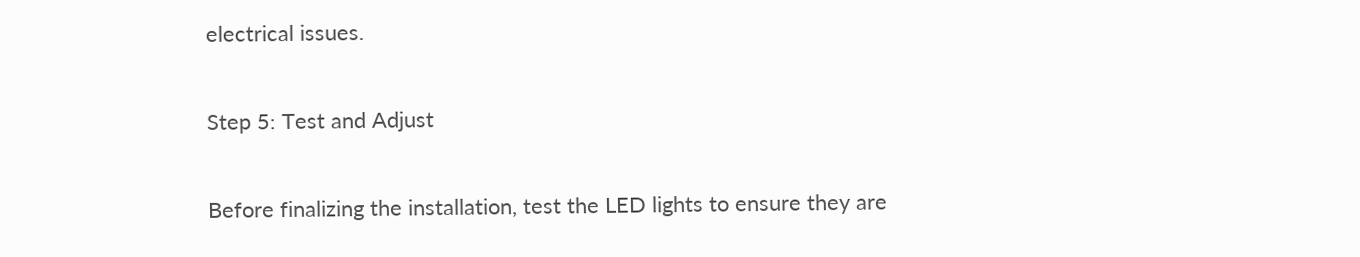electrical issues.

Step 5: Test and Adjust

Before finalizing the installation, test the LED lights to ensure they are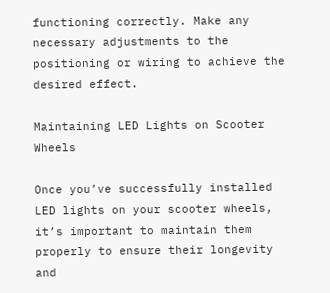functioning correctly. Make any necessary adjustments to the positioning or wiring to achieve the desired effect.

Maintaining LED Lights on Scooter Wheels

Once you’ve successfully installed LED lights on your scooter wheels, it’s important to maintain them properly to ensure their longevity and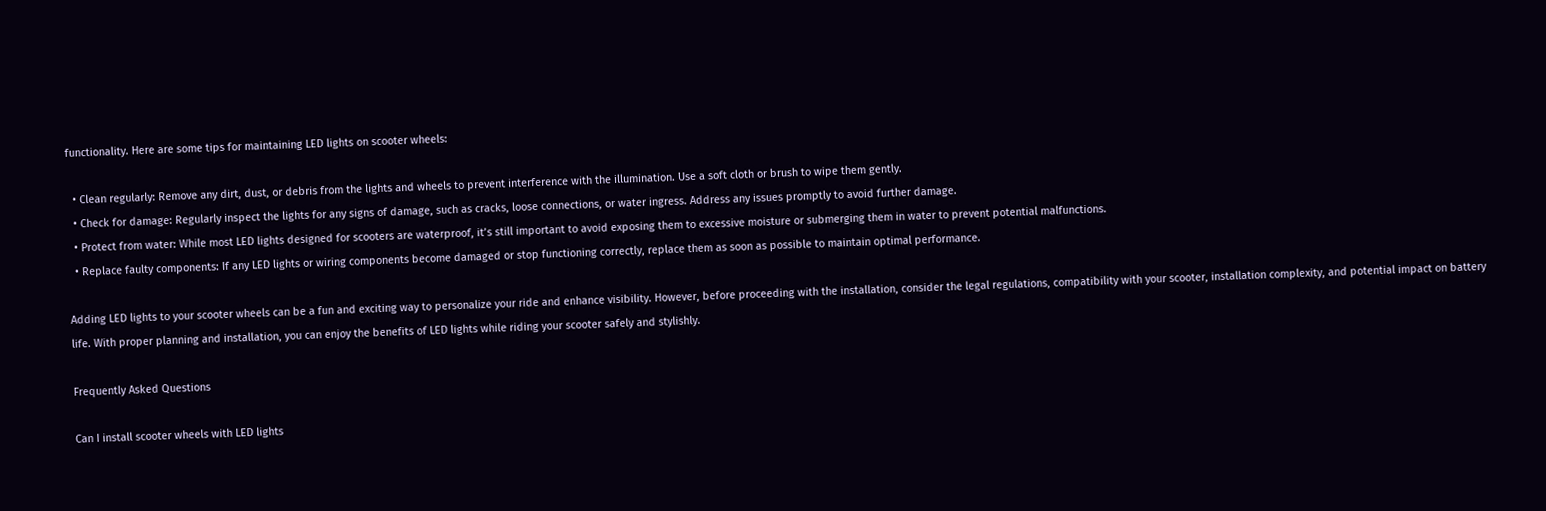functionality. Here are some tips for maintaining LED lights on scooter wheels:

  • Clean regularly: Remove any dirt, dust, or debris from the lights and wheels to prevent interference with the illumination. Use a soft cloth or brush to wipe them gently.
  • Check for damage: Regularly inspect the lights for any signs of damage, such as cracks, loose connections, or water ingress. Address any issues promptly to avoid further damage.
  • Protect from water: While most LED lights designed for scooters are waterproof, it’s still important to avoid exposing them to excessive moisture or submerging them in water to prevent potential malfunctions.
  • Replace faulty components: If any LED lights or wiring components become damaged or stop functioning correctly, replace them as soon as possible to maintain optimal performance.

Adding LED lights to your scooter wheels can be a fun and exciting way to personalize your ride and enhance visibility. However, before proceeding with the installation, consider the legal regulations, compatibility with your scooter, installation complexity, and potential impact on battery life. With proper planning and installation, you can enjoy the benefits of LED lights while riding your scooter safely and stylishly.

Frequently Asked Questions

Can I install scooter wheels with LED lights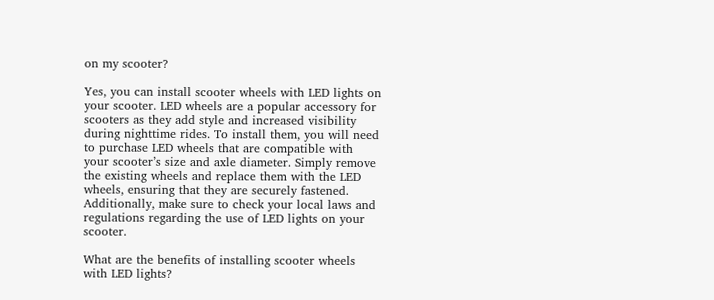on my scooter?

Yes, you can install scooter wheels with LED lights on your scooter. LED wheels are a popular accessory for scooters as they add style and increased visibility during nighttime rides. To install them, you will need to purchase LED wheels that are compatible with your scooter’s size and axle diameter. Simply remove the existing wheels and replace them with the LED wheels, ensuring that they are securely fastened. Additionally, make sure to check your local laws and regulations regarding the use of LED lights on your scooter.

What are the benefits of installing scooter wheels with LED lights?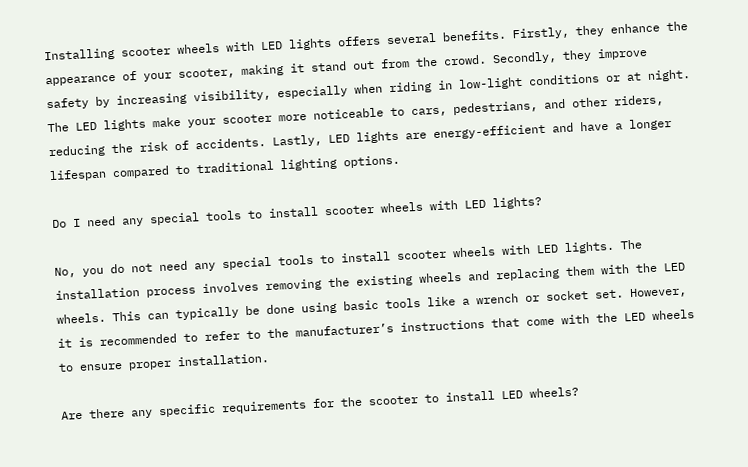Installing scooter wheels with LED lights offers several benefits. Firstly, they enhance the appearance of your scooter, making it stand out from the crowd. Secondly, they improve safety by increasing visibility, especially when riding in low-light conditions or at night. The LED lights make your scooter more noticeable to cars, pedestrians, and other riders, reducing the risk of accidents. Lastly, LED lights are energy-efficient and have a longer lifespan compared to traditional lighting options.

Do I need any special tools to install scooter wheels with LED lights?

No, you do not need any special tools to install scooter wheels with LED lights. The installation process involves removing the existing wheels and replacing them with the LED wheels. This can typically be done using basic tools like a wrench or socket set. However, it is recommended to refer to the manufacturer’s instructions that come with the LED wheels to ensure proper installation.

Are there any specific requirements for the scooter to install LED wheels?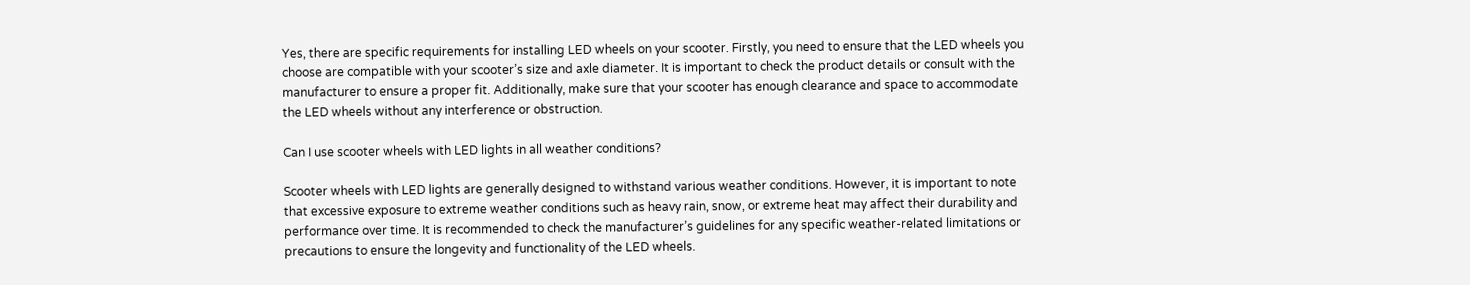Yes, there are specific requirements for installing LED wheels on your scooter. Firstly, you need to ensure that the LED wheels you choose are compatible with your scooter’s size and axle diameter. It is important to check the product details or consult with the manufacturer to ensure a proper fit. Additionally, make sure that your scooter has enough clearance and space to accommodate the LED wheels without any interference or obstruction.

Can I use scooter wheels with LED lights in all weather conditions?

Scooter wheels with LED lights are generally designed to withstand various weather conditions. However, it is important to note that excessive exposure to extreme weather conditions such as heavy rain, snow, or extreme heat may affect their durability and performance over time. It is recommended to check the manufacturer’s guidelines for any specific weather-related limitations or precautions to ensure the longevity and functionality of the LED wheels.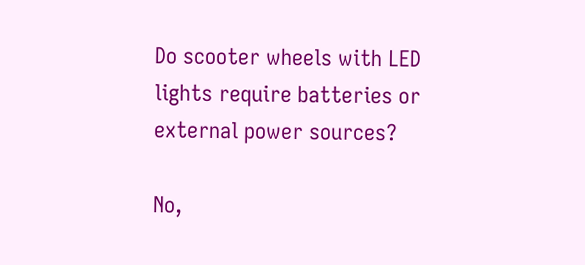Do scooter wheels with LED lights require batteries or external power sources?

No,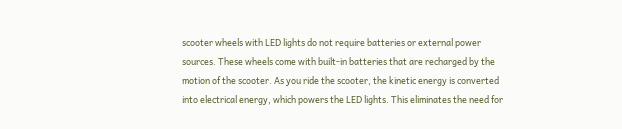scooter wheels with LED lights do not require batteries or external power sources. These wheels come with built-in batteries that are recharged by the motion of the scooter. As you ride the scooter, the kinetic energy is converted into electrical energy, which powers the LED lights. This eliminates the need for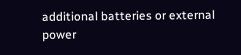additional batteries or external power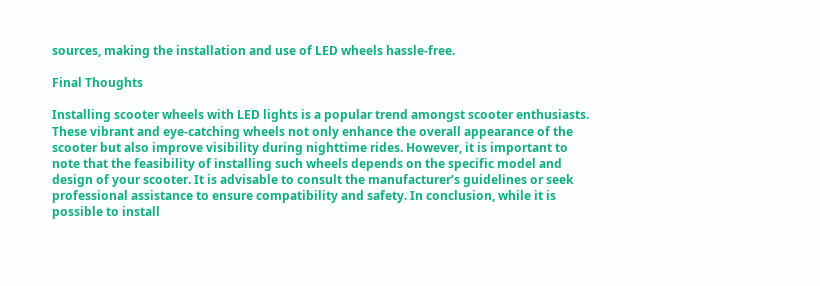sources, making the installation and use of LED wheels hassle-free.

Final Thoughts

Installing scooter wheels with LED lights is a popular trend amongst scooter enthusiasts. These vibrant and eye-catching wheels not only enhance the overall appearance of the scooter but also improve visibility during nighttime rides. However, it is important to note that the feasibility of installing such wheels depends on the specific model and design of your scooter. It is advisable to consult the manufacturer’s guidelines or seek professional assistance to ensure compatibility and safety. In conclusion, while it is possible to install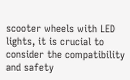scooter wheels with LED lights, it is crucial to consider the compatibility and safety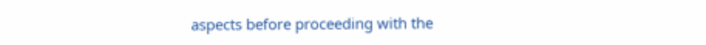aspects before proceeding with the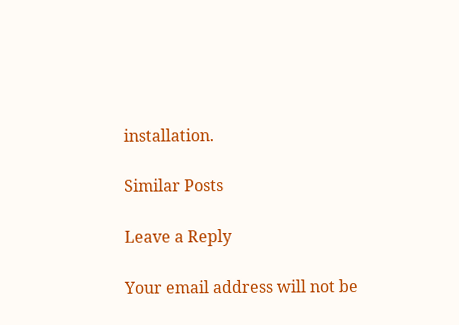installation.

Similar Posts

Leave a Reply

Your email address will not be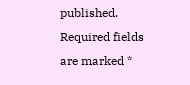published. Required fields are marked *